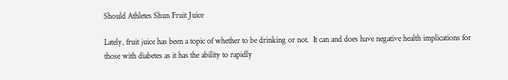Should Athletes Shun Fruit Juice

Lately, fruit juice has been a topic of whether to be drinking or not.  It can and does have negative health implications for those with diabetes as it has the ability to rapidly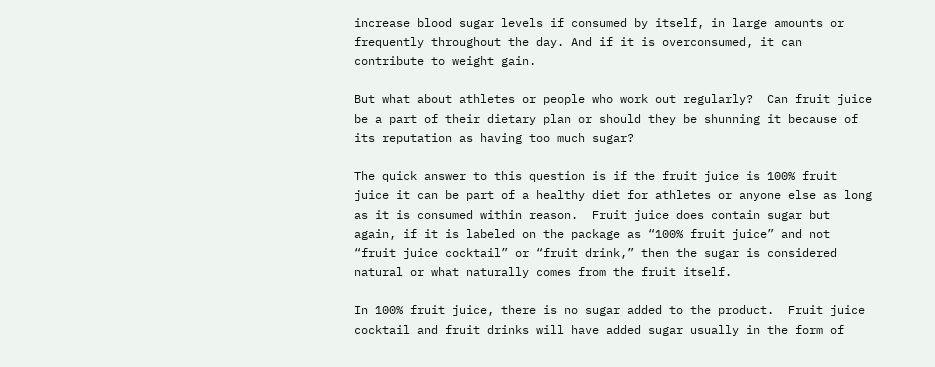increase blood sugar levels if consumed by itself, in large amounts or frequently throughout the day. And if it is overconsumed, it can contribute to weight gain.

But what about athletes or people who work out regularly?  Can fruit juice be a part of their dietary plan or should they be shunning it because of its reputation as having too much sugar?

The quick answer to this question is if the fruit juice is 100% fruit juice it can be part of a healthy diet for athletes or anyone else as long as it is consumed within reason.  Fruit juice does contain sugar but again, if it is labeled on the package as “100% fruit juice” and not “fruit juice cocktail” or “fruit drink,” then the sugar is considered natural or what naturally comes from the fruit itself.

In 100% fruit juice, there is no sugar added to the product.  Fruit juice cocktail and fruit drinks will have added sugar usually in the form of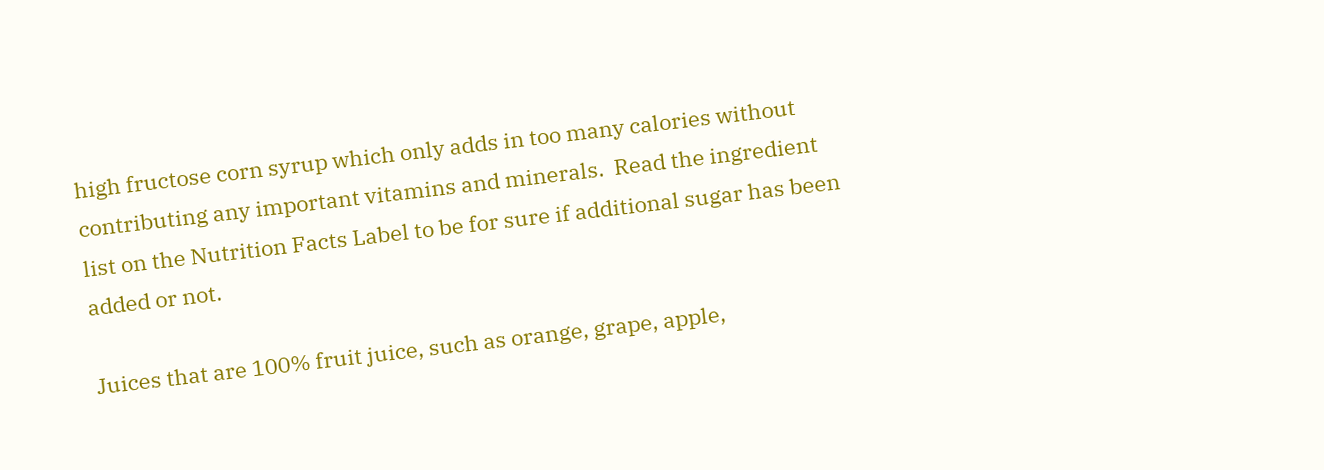high fructose corn syrup which only adds in too many calories without contributing any important vitamins and minerals.  Read the ingredient list on the Nutrition Facts Label to be for sure if additional sugar has been added or not.

Juices that are 100% fruit juice, such as orange, grape, apple,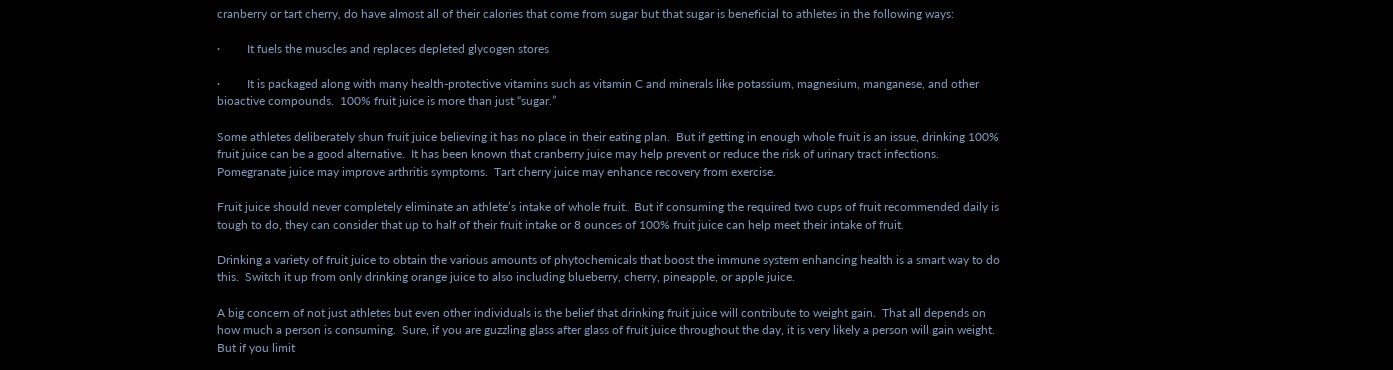cranberry or tart cherry, do have almost all of their calories that come from sugar but that sugar is beneficial to athletes in the following ways:

·         It fuels the muscles and replaces depleted glycogen stores

·         It is packaged along with many health-protective vitamins such as vitamin C and minerals like potassium, magnesium, manganese, and other bioactive compounds.  100% fruit juice is more than just “sugar.”

Some athletes deliberately shun fruit juice believing it has no place in their eating plan.  But if getting in enough whole fruit is an issue, drinking 100% fruit juice can be a good alternative.  It has been known that cranberry juice may help prevent or reduce the risk of urinary tract infections.  Pomegranate juice may improve arthritis symptoms.  Tart cherry juice may enhance recovery from exercise.

Fruit juice should never completely eliminate an athlete’s intake of whole fruit.  But if consuming the required two cups of fruit recommended daily is tough to do, they can consider that up to half of their fruit intake or 8 ounces of 100% fruit juice can help meet their intake of fruit.

Drinking a variety of fruit juice to obtain the various amounts of phytochemicals that boost the immune system enhancing health is a smart way to do this.  Switch it up from only drinking orange juice to also including blueberry, cherry, pineapple, or apple juice.

A big concern of not just athletes but even other individuals is the belief that drinking fruit juice will contribute to weight gain.  That all depends on how much a person is consuming.  Sure, if you are guzzling glass after glass of fruit juice throughout the day, it is very likely a person will gain weight.  But if you limit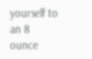yourself to an 8 ounce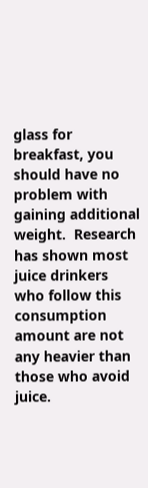glass for breakfast, you should have no problem with gaining additional weight.  Research has shown most juice drinkers who follow this consumption amount are not any heavier than those who avoid juice.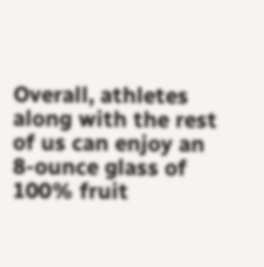Overall, athletes along with the rest of us can enjoy an 8-ounce glass of 100% fruit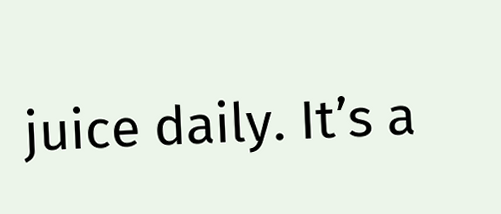juice daily. It’s a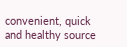convenient, quick and healthy source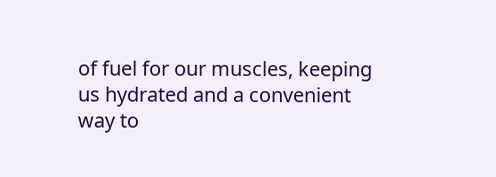of fuel for our muscles, keeping us hydrated and a convenient way to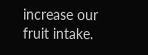increase our fruit intake.